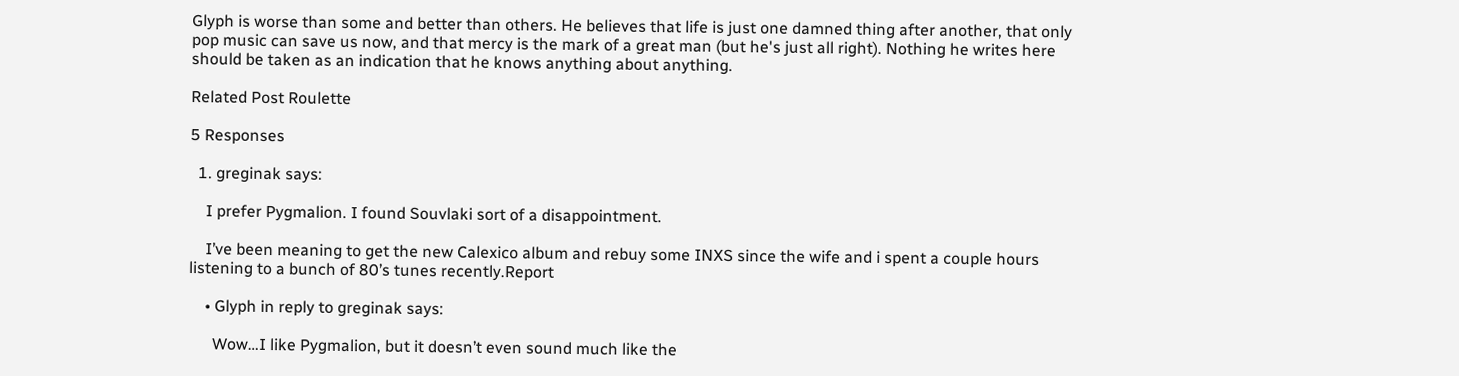Glyph is worse than some and better than others. He believes that life is just one damned thing after another, that only pop music can save us now, and that mercy is the mark of a great man (but he's just all right). Nothing he writes here should be taken as an indication that he knows anything about anything.

Related Post Roulette

5 Responses

  1. greginak says:

    I prefer Pygmalion. I found Souvlaki sort of a disappointment.

    I’ve been meaning to get the new Calexico album and rebuy some INXS since the wife and i spent a couple hours listening to a bunch of 80’s tunes recently.Report

    • Glyph in reply to greginak says:

      Wow…I like Pygmalion, but it doesn’t even sound much like the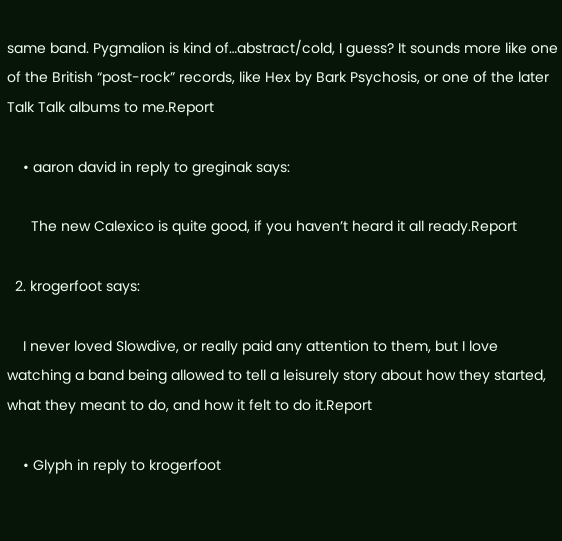same band. Pygmalion is kind of…abstract/cold, I guess? It sounds more like one of the British “post-rock” records, like Hex by Bark Psychosis, or one of the later Talk Talk albums to me.Report

    • aaron david in reply to greginak says:

      The new Calexico is quite good, if you haven’t heard it all ready.Report

  2. krogerfoot says:

    I never loved Slowdive, or really paid any attention to them, but I love watching a band being allowed to tell a leisurely story about how they started, what they meant to do, and how it felt to do it.Report

    • Glyph in reply to krogerfoot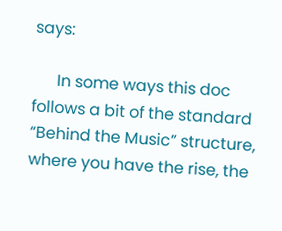says:

      In some ways this doc follows a bit of the standard “Behind the Music” structure, where you have the rise, the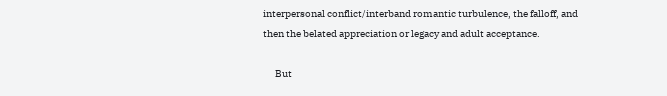interpersonal conflict/interband romantic turbulence, the falloff, and then the belated appreciation or legacy and adult acceptance.

      But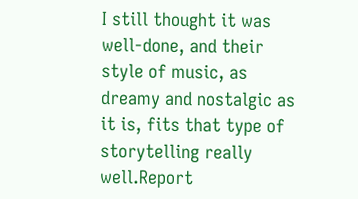I still thought it was well-done, and their style of music, as dreamy and nostalgic as it is, fits that type of storytelling really well.Report